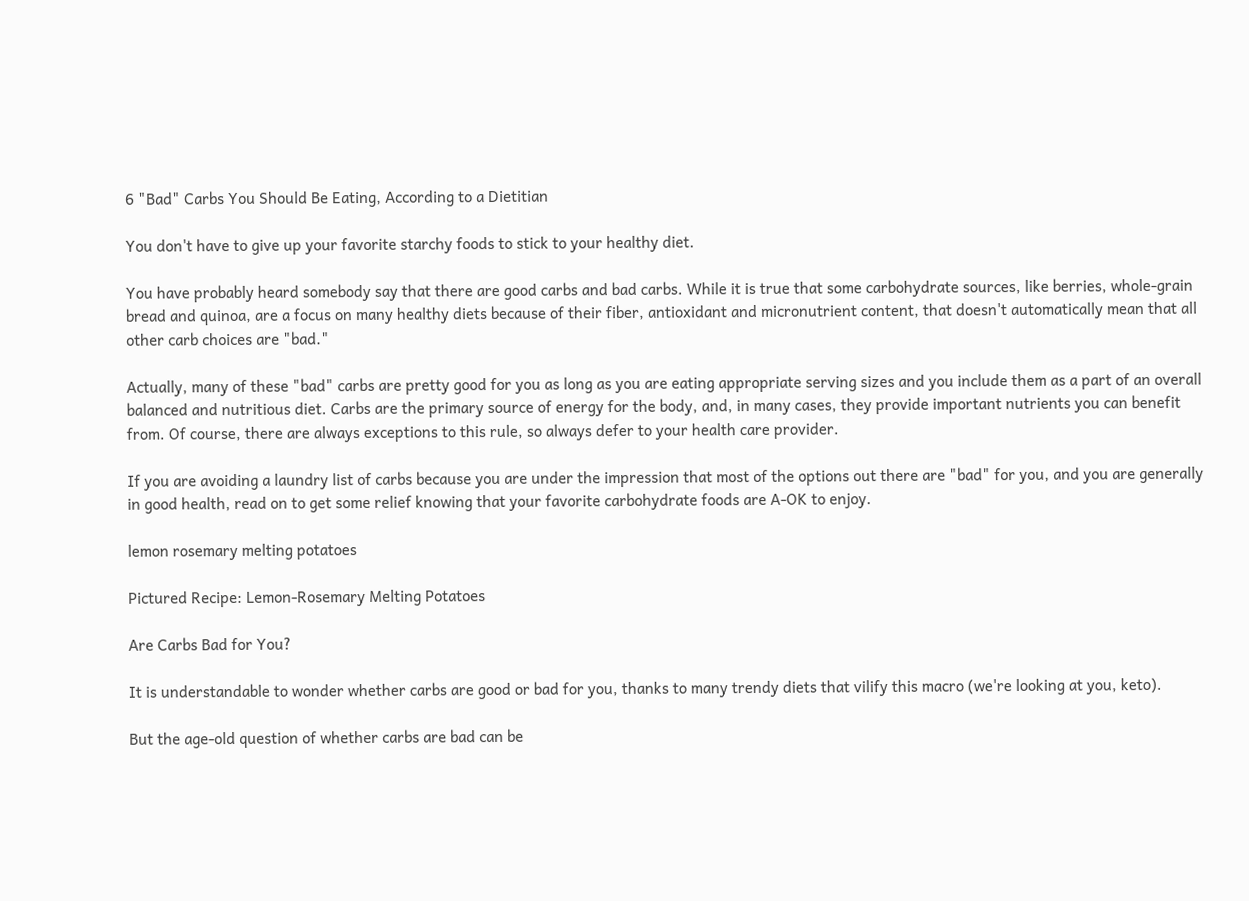6 "Bad" Carbs You Should Be Eating, According to a Dietitian

You don't have to give up your favorite starchy foods to stick to your healthy diet.

You have probably heard somebody say that there are good carbs and bad carbs. While it is true that some carbohydrate sources, like berries, whole-grain bread and quinoa, are a focus on many healthy diets because of their fiber, antioxidant and micronutrient content, that doesn't automatically mean that all other carb choices are "bad."

Actually, many of these "bad" carbs are pretty good for you as long as you are eating appropriate serving sizes and you include them as a part of an overall balanced and nutritious diet. Carbs are the primary source of energy for the body, and, in many cases, they provide important nutrients you can benefit from. Of course, there are always exceptions to this rule, so always defer to your health care provider.

If you are avoiding a laundry list of carbs because you are under the impression that most of the options out there are "bad" for you, and you are generally in good health, read on to get some relief knowing that your favorite carbohydrate foods are A-OK to enjoy.

lemon rosemary melting potatoes

Pictured Recipe: Lemon-Rosemary Melting Potatoes

Are Carbs Bad for You?

It is understandable to wonder whether carbs are good or bad for you, thanks to many trendy diets that vilify this macro (we're looking at you, keto).

But the age-old question of whether carbs are bad can be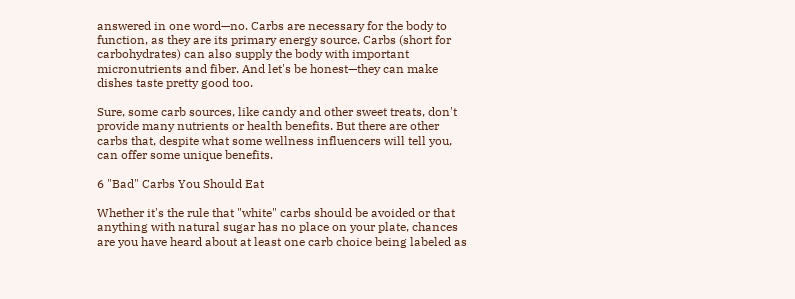answered in one word—no. Carbs are necessary for the body to function, as they are its primary energy source. Carbs (short for carbohydrates) can also supply the body with important micronutrients and fiber. And let's be honest—they can make dishes taste pretty good too.

Sure, some carb sources, like candy and other sweet treats, don't provide many nutrients or health benefits. But there are other carbs that, despite what some wellness influencers will tell you, can offer some unique benefits.

6 "Bad" Carbs You Should Eat

Whether it's the rule that "white" carbs should be avoided or that anything with natural sugar has no place on your plate, chances are you have heard about at least one carb choice being labeled as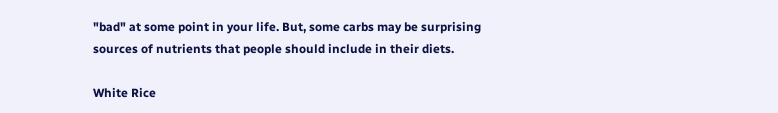"bad" at some point in your life. But, some carbs may be surprising sources of nutrients that people should include in their diets.

White Rice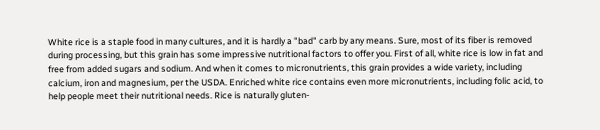White rice is a staple food in many cultures, and it is hardly a "bad" carb by any means. Sure, most of its fiber is removed during processing, but this grain has some impressive nutritional factors to offer you. First of all, white rice is low in fat and free from added sugars and sodium. And when it comes to micronutrients, this grain provides a wide variety, including calcium, iron and magnesium, per the USDA. Enriched white rice contains even more micronutrients, including folic acid, to help people meet their nutritional needs. Rice is naturally gluten-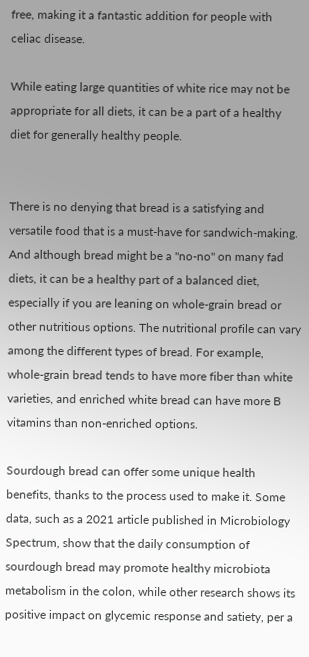free, making it a fantastic addition for people with celiac disease.

While eating large quantities of white rice may not be appropriate for all diets, it can be a part of a healthy diet for generally healthy people.


There is no denying that bread is a satisfying and versatile food that is a must-have for sandwich-making. And although bread might be a "no-no" on many fad diets, it can be a healthy part of a balanced diet, especially if you are leaning on whole-grain bread or other nutritious options. The nutritional profile can vary among the different types of bread. For example, whole-grain bread tends to have more fiber than white varieties, and enriched white bread can have more B vitamins than non-enriched options.

Sourdough bread can offer some unique health benefits, thanks to the process used to make it. Some data, such as a 2021 article published in Microbiology Spectrum, show that the daily consumption of sourdough bread may promote healthy microbiota metabolism in the colon, while other research shows its positive impact on glycemic response and satiety, per a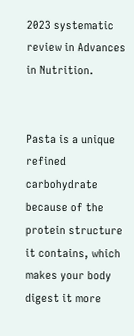2023 systematic review in Advances in Nutrition.


Pasta is a unique refined carbohydrate because of the protein structure it contains, which makes your body digest it more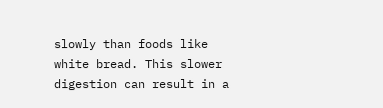slowly than foods like white bread. This slower digestion can result in a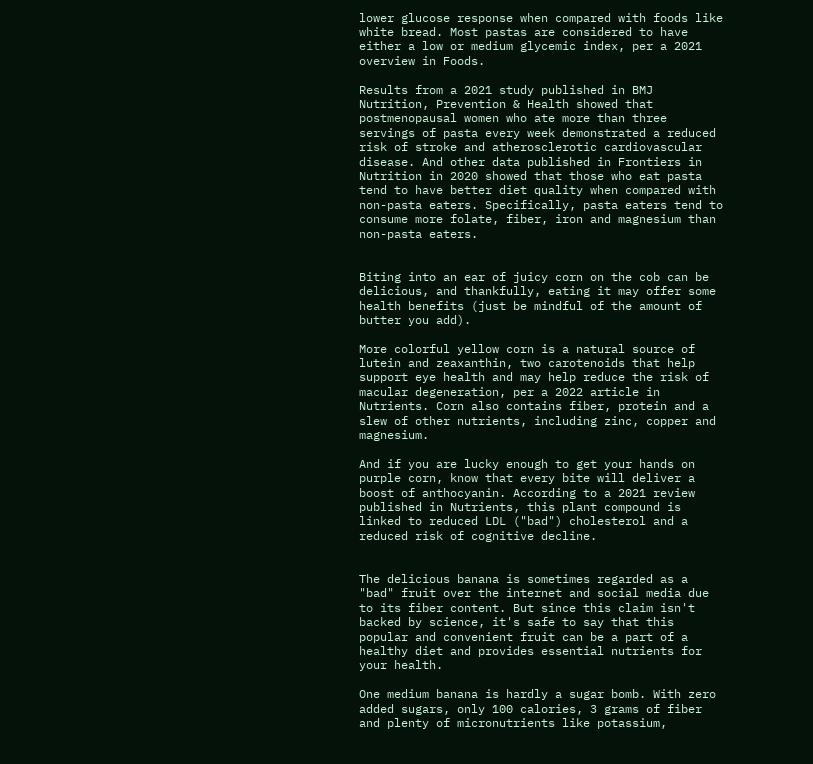lower glucose response when compared with foods like white bread. Most pastas are considered to have either a low or medium glycemic index, per a 2021 overview in Foods.

Results from a 2021 study published in BMJ Nutrition, Prevention & Health showed that postmenopausal women who ate more than three servings of pasta every week demonstrated a reduced risk of stroke and atherosclerotic cardiovascular disease. And other data published in Frontiers in Nutrition in 2020 showed that those who eat pasta tend to have better diet quality when compared with non-pasta eaters. Specifically, pasta eaters tend to consume more folate, fiber, iron and magnesium than non-pasta eaters.


Biting into an ear of juicy corn on the cob can be delicious, and thankfully, eating it may offer some health benefits (just be mindful of the amount of butter you add).

More colorful yellow corn is a natural source of lutein and zeaxanthin, two carotenoids that help support eye health and may help reduce the risk of macular degeneration, per a 2022 article in Nutrients. Corn also contains fiber, protein and a slew of other nutrients, including zinc, copper and magnesium.

And if you are lucky enough to get your hands on purple corn, know that every bite will deliver a boost of anthocyanin. According to a 2021 review published in Nutrients, this plant compound is linked to reduced LDL ("bad") cholesterol and a reduced risk of cognitive decline.


The delicious banana is sometimes regarded as a "bad" fruit over the internet and social media due to its fiber content. But since this claim isn't backed by science, it's safe to say that this popular and convenient fruit can be a part of a healthy diet and provides essential nutrients for your health.

One medium banana is hardly a sugar bomb. With zero added sugars, only 100 calories, 3 grams of fiber and plenty of micronutrients like potassium,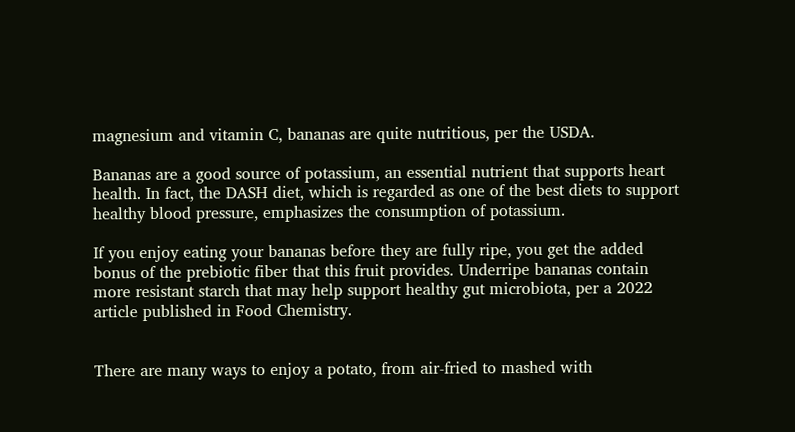magnesium and vitamin C, bananas are quite nutritious, per the USDA.

Bananas are a good source of potassium, an essential nutrient that supports heart health. In fact, the DASH diet, which is regarded as one of the best diets to support healthy blood pressure, emphasizes the consumption of potassium.

If you enjoy eating your bananas before they are fully ripe, you get the added bonus of the prebiotic fiber that this fruit provides. Underripe bananas contain more resistant starch that may help support healthy gut microbiota, per a 2022 article published in Food Chemistry.


There are many ways to enjoy a potato, from air-fried to mashed with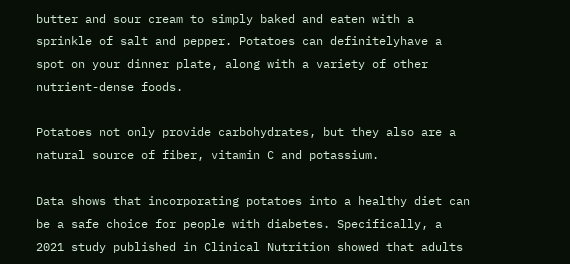butter and sour cream to simply baked and eaten with a sprinkle of salt and pepper. Potatoes can definitelyhave a spot on your dinner plate, along with a variety of other nutrient-dense foods.

Potatoes not only provide carbohydrates, but they also are a natural source of fiber, vitamin C and potassium.

Data shows that incorporating potatoes into a healthy diet can be a safe choice for people with diabetes. Specifically, a 2021 study published in Clinical Nutrition showed that adults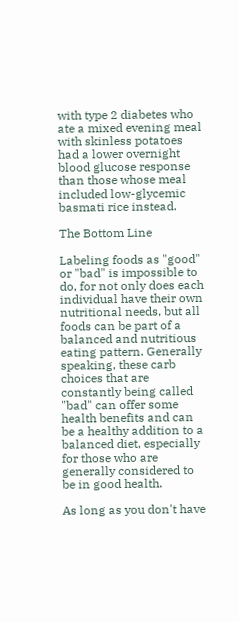with type 2 diabetes who ate a mixed evening meal with skinless potatoes had a lower overnight blood glucose response than those whose meal included low-glycemic basmati rice instead.

The Bottom Line

Labeling foods as "good" or "bad" is impossible to do, for not only does each individual have their own nutritional needs, but all foods can be part of a balanced and nutritious eating pattern. Generally speaking, these carb choices that are constantly being called "bad" can offer some health benefits and can be a healthy addition to a balanced diet, especially for those who are generally considered to be in good health.

As long as you don't have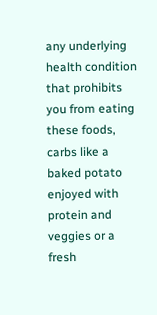any underlying health condition that prohibits you from eating these foods, carbs like a baked potato enjoyed with protein and veggies or a fresh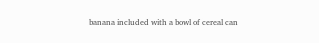banana included with a bowl of cereal can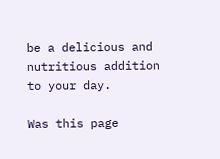be a delicious and nutritious addition to your day.

Was this page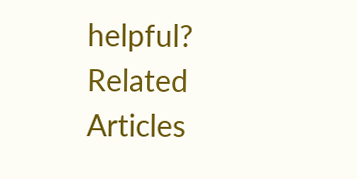helpful?
Related Articles